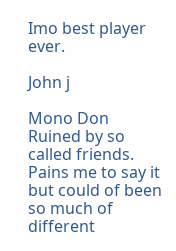Imo best player ever.

John j

Mono Don
Ruined by so called friends. Pains me to say it but could of been so much of different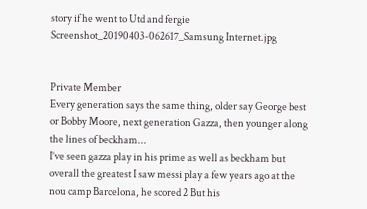story if he went to Utd and fergie
Screenshot_20190403-062617_Samsung Internet.jpg


Private Member
Every generation says the same thing, older say George best or Bobby Moore, next generation Gazza, then younger along the lines of beckham...
I’ve seen gazza play in his prime as well as beckham but overall the greatest I saw messi play a few years ago at the nou camp Barcelona, he scored 2 But his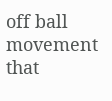off ball movement that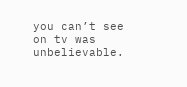you can’t see on tv was unbelievable.